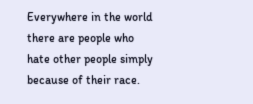Everywhere in the world there are people who hate other people simply because of their race.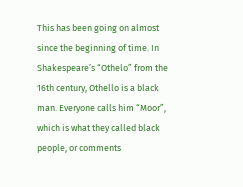This has been going on almost since the beginning of time. In Shakespeare’s “Othelo” from the 16th century, Othello is a black man. Everyone calls him “Moor”, which is what they called black people, or comments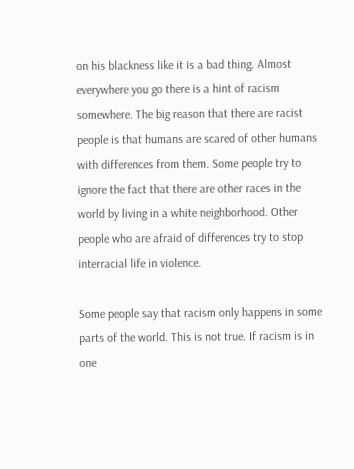on his blackness like it is a bad thing. Almost everywhere you go there is a hint of racism somewhere. The big reason that there are racist people is that humans are scared of other humans with differences from them. Some people try to ignore the fact that there are other races in the world by living in a white neighborhood. Other people who are afraid of differences try to stop interracial life in violence.

Some people say that racism only happens in some parts of the world. This is not true. If racism is in one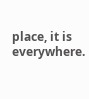place, it is everywhere.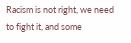Racism is not right, we need to fight it, and some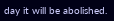day it will be abolished.